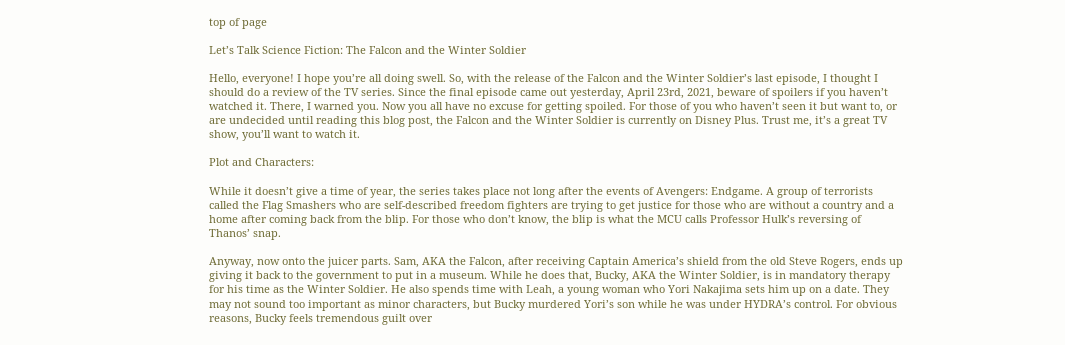top of page

Let’s Talk Science Fiction: The Falcon and the Winter Soldier

Hello, everyone! I hope you’re all doing swell. So, with the release of the Falcon and the Winter Soldier’s last episode, I thought I should do a review of the TV series. Since the final episode came out yesterday, April 23rd, 2021, beware of spoilers if you haven’t watched it. There, I warned you. Now you all have no excuse for getting spoiled. For those of you who haven’t seen it but want to, or are undecided until reading this blog post, the Falcon and the Winter Soldier is currently on Disney Plus. Trust me, it’s a great TV show, you’ll want to watch it.

Plot and Characters:

While it doesn’t give a time of year, the series takes place not long after the events of Avengers: Endgame. A group of terrorists called the Flag Smashers who are self-described freedom fighters are trying to get justice for those who are without a country and a home after coming back from the blip. For those who don’t know, the blip is what the MCU calls Professor Hulk’s reversing of Thanos’ snap.

Anyway, now onto the juicer parts. Sam, AKA the Falcon, after receiving Captain America’s shield from the old Steve Rogers, ends up giving it back to the government to put in a museum. While he does that, Bucky, AKA the Winter Soldier, is in mandatory therapy for his time as the Winter Soldier. He also spends time with Leah, a young woman who Yori Nakajima sets him up on a date. They may not sound too important as minor characters, but Bucky murdered Yori’s son while he was under HYDRA’s control. For obvious reasons, Bucky feels tremendous guilt over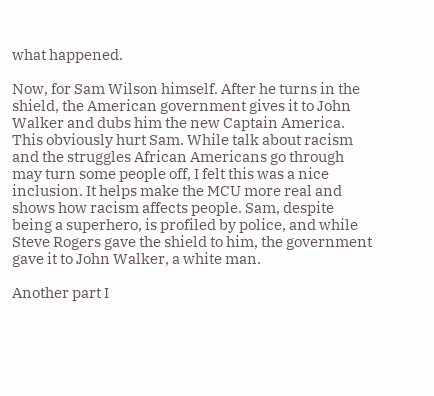what happened.

Now, for Sam Wilson himself. After he turns in the shield, the American government gives it to John Walker and dubs him the new Captain America. This obviously hurt Sam. While talk about racism and the struggles African Americans go through may turn some people off, I felt this was a nice inclusion. It helps make the MCU more real and shows how racism affects people. Sam, despite being a superhero, is profiled by police, and while Steve Rogers gave the shield to him, the government gave it to John Walker, a white man.

Another part I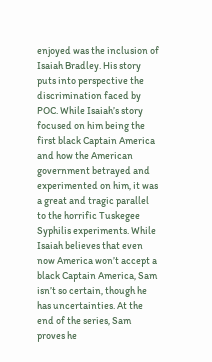enjoyed was the inclusion of Isaiah Bradley. His story puts into perspective the discrimination faced by POC. While Isaiah’s story focused on him being the first black Captain America and how the American government betrayed and experimented on him, it was a great and tragic parallel to the horrific Tuskegee Syphilis experiments. While Isaiah believes that even now America won’t accept a black Captain America, Sam isn’t so certain, though he has uncertainties. At the end of the series, Sam proves he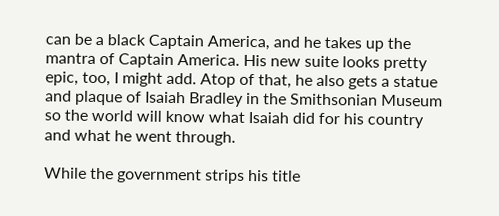can be a black Captain America, and he takes up the mantra of Captain America. His new suite looks pretty epic, too, I might add. Atop of that, he also gets a statue and plaque of Isaiah Bradley in the Smithsonian Museum so the world will know what Isaiah did for his country and what he went through.

While the government strips his title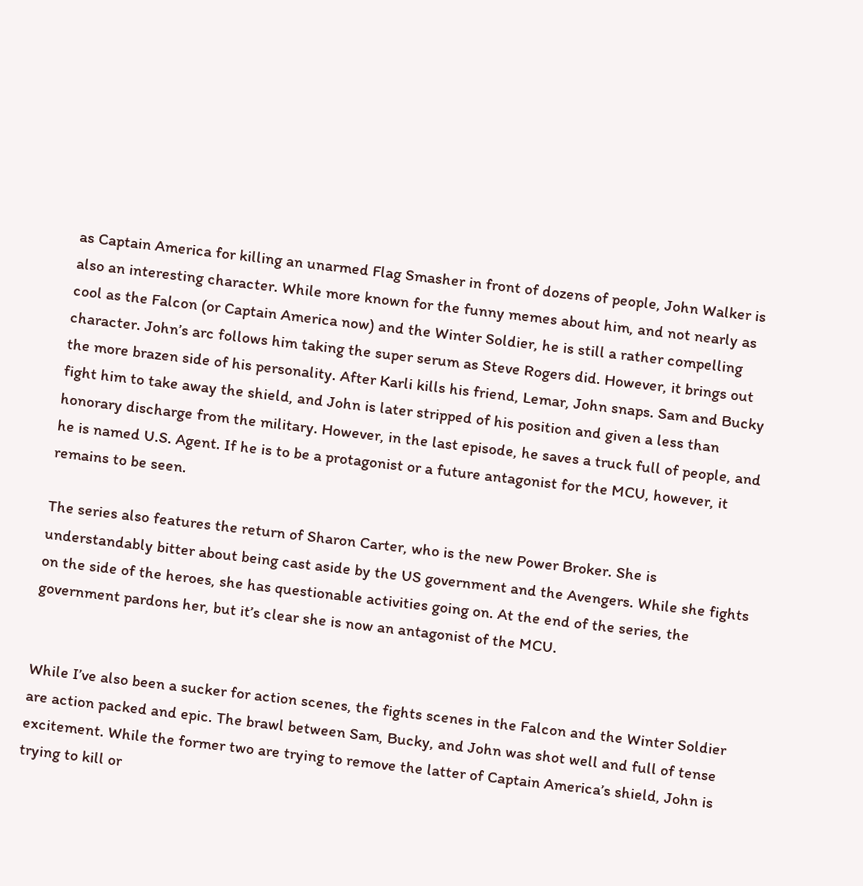as Captain America for killing an unarmed Flag Smasher in front of dozens of people, John Walker is also an interesting character. While more known for the funny memes about him, and not nearly as cool as the Falcon (or Captain America now) and the Winter Soldier, he is still a rather compelling character. John’s arc follows him taking the super serum as Steve Rogers did. However, it brings out the more brazen side of his personality. After Karli kills his friend, Lemar, John snaps. Sam and Bucky fight him to take away the shield, and John is later stripped of his position and given a less than honorary discharge from the military. However, in the last episode, he saves a truck full of people, and he is named U.S. Agent. If he is to be a protagonist or a future antagonist for the MCU, however, it remains to be seen.

The series also features the return of Sharon Carter, who is the new Power Broker. She is understandably bitter about being cast aside by the US government and the Avengers. While she fights on the side of the heroes, she has questionable activities going on. At the end of the series, the government pardons her, but it’s clear she is now an antagonist of the MCU.


While I’ve also been a sucker for action scenes, the fights scenes in the Falcon and the Winter Soldier are action packed and epic. The brawl between Sam, Bucky, and John was shot well and full of tense excitement. While the former two are trying to remove the latter of Captain America’s shield, John is trying to kill or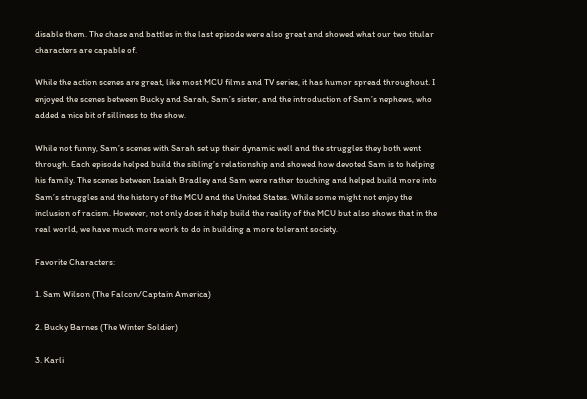disable them. The chase and battles in the last episode were also great and showed what our two titular characters are capable of.

While the action scenes are great, like most MCU films and TV series, it has humor spread throughout. I enjoyed the scenes between Bucky and Sarah, Sam’s sister, and the introduction of Sam’s nephews, who added a nice bit of silliness to the show.

While not funny, Sam’s scenes with Sarah set up their dynamic well and the struggles they both went through. Each episode helped build the sibling’s relationship and showed how devoted Sam is to helping his family. The scenes between Isaiah Bradley and Sam were rather touching and helped build more into Sam’s struggles and the history of the MCU and the United States. While some might not enjoy the inclusion of racism. However, not only does it help build the reality of the MCU but also shows that in the real world, we have much more work to do in building a more tolerant society.

Favorite Characters:

1. Sam Wilson (The Falcon/Captain America)

2. Bucky Barnes (The Winter Soldier)

3. Karli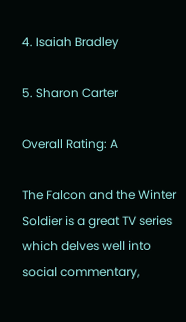4. Isaiah Bradley

5. Sharon Carter

Overall Rating: A

The Falcon and the Winter Soldier is a great TV series which delves well into social commentary,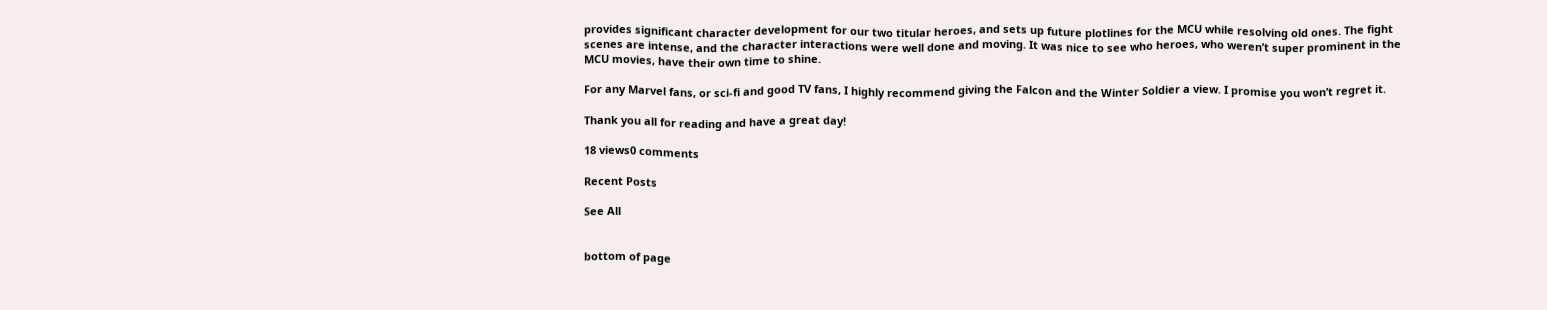provides significant character development for our two titular heroes, and sets up future plotlines for the MCU while resolving old ones. The fight scenes are intense, and the character interactions were well done and moving. It was nice to see who heroes, who weren’t super prominent in the MCU movies, have their own time to shine.

For any Marvel fans, or sci-fi and good TV fans, I highly recommend giving the Falcon and the Winter Soldier a view. I promise you won’t regret it.

Thank you all for reading and have a great day!

18 views0 comments

Recent Posts

See All


bottom of page